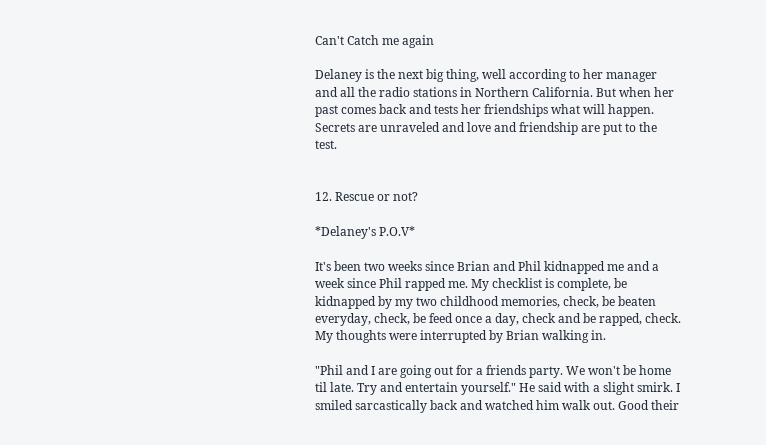Can't Catch me again

Delaney is the next big thing, well according to her manager and all the radio stations in Northern California. But when her past comes back and tests her friendships what will happen. Secrets are unraveled and love and friendship are put to the test.


12. Rescue or not?

*Delaney's P.O.V*

It's been two weeks since Brian and Phil kidnapped me and a week since Phil rapped me. My checklist is complete, be kidnapped by my two childhood memories, check, be beaten everyday, check, be feed once a day, check and be rapped, check. My thoughts were interrupted by Brian walking in.

"Phil and I are going out for a friends party. We won't be home til late. Try and entertain yourself." He said with a slight smirk. I smiled sarcastically back and watched him walk out. Good their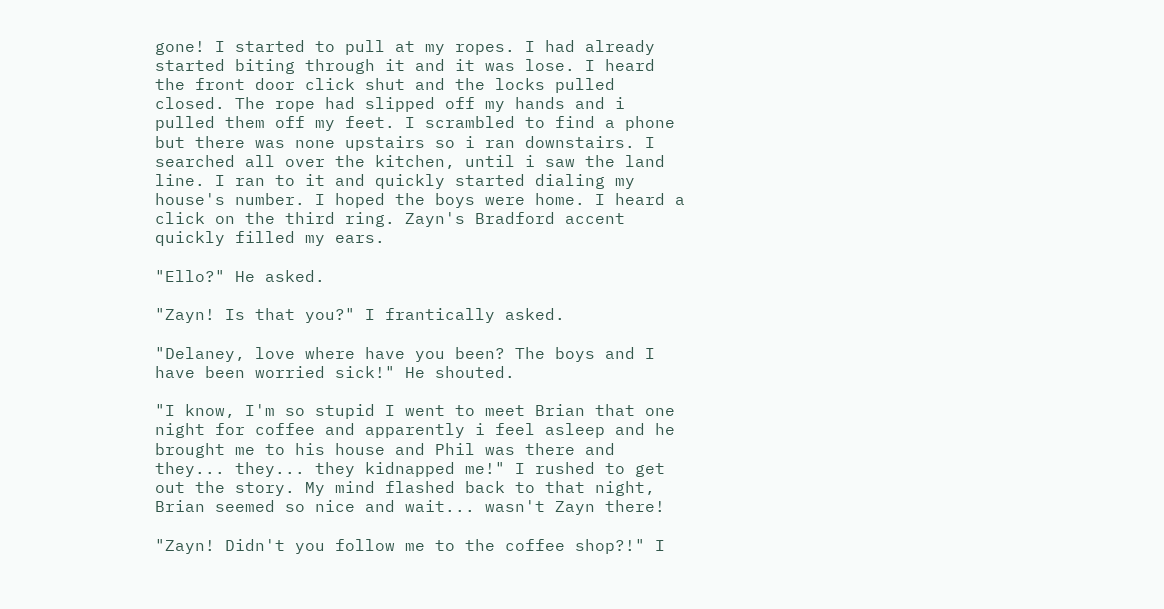gone! I started to pull at my ropes. I had already started biting through it and it was lose. I heard the front door click shut and the locks pulled closed. The rope had slipped off my hands and i pulled them off my feet. I scrambled to find a phone but there was none upstairs so i ran downstairs. I searched all over the kitchen, until i saw the land line. I ran to it and quickly started dialing my house's number. I hoped the boys were home. I heard a click on the third ring. Zayn's Bradford accent quickly filled my ears.

"Ello?" He asked.

"Zayn! Is that you?" I frantically asked.

"Delaney, love where have you been? The boys and I have been worried sick!" He shouted.

"I know, I'm so stupid I went to meet Brian that one night for coffee and apparently i feel asleep and he brought me to his house and Phil was there and they... they... they kidnapped me!" I rushed to get out the story. My mind flashed back to that night, Brian seemed so nice and wait... wasn't Zayn there!

"Zayn! Didn't you follow me to the coffee shop?!" I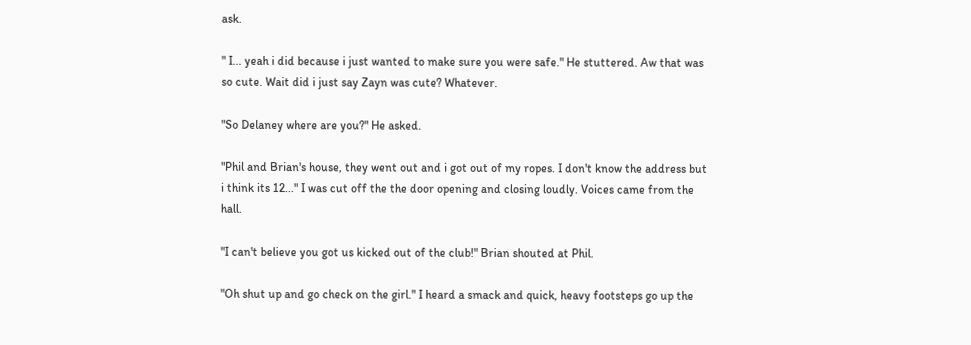ask.

" I... yeah i did because i just wanted to make sure you were safe." He stuttered. Aw that was so cute. Wait did i just say Zayn was cute? Whatever.

"So Delaney where are you?" He asked.

"Phil and Brian's house, they went out and i got out of my ropes. I don't know the address but i think its 12..." I was cut off the the door opening and closing loudly. Voices came from the hall.

"I can't believe you got us kicked out of the club!" Brian shouted at Phil.

"Oh shut up and go check on the girl." I heard a smack and quick, heavy footsteps go up the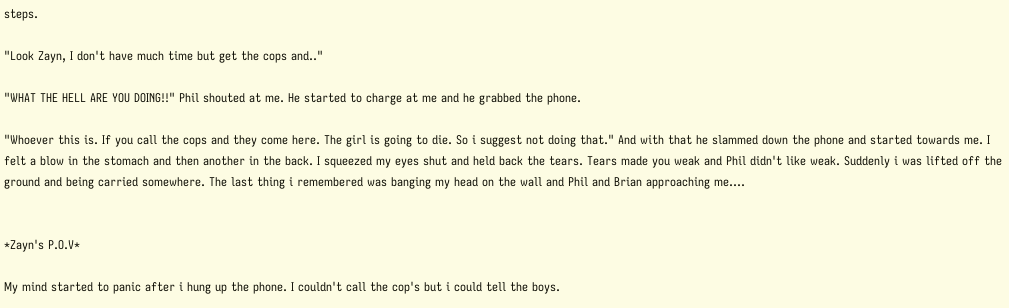steps.

"Look Zayn, I don't have much time but get the cops and.."

"WHAT THE HELL ARE YOU DOING!!" Phil shouted at me. He started to charge at me and he grabbed the phone.

"Whoever this is. If you call the cops and they come here. The girl is going to die. So i suggest not doing that." And with that he slammed down the phone and started towards me. I felt a blow in the stomach and then another in the back. I squeezed my eyes shut and held back the tears. Tears made you weak and Phil didn't like weak. Suddenly i was lifted off the ground and being carried somewhere. The last thing i remembered was banging my head on the wall and Phil and Brian approaching me....


*Zayn's P.O.V*

My mind started to panic after i hung up the phone. I couldn't call the cop's but i could tell the boys.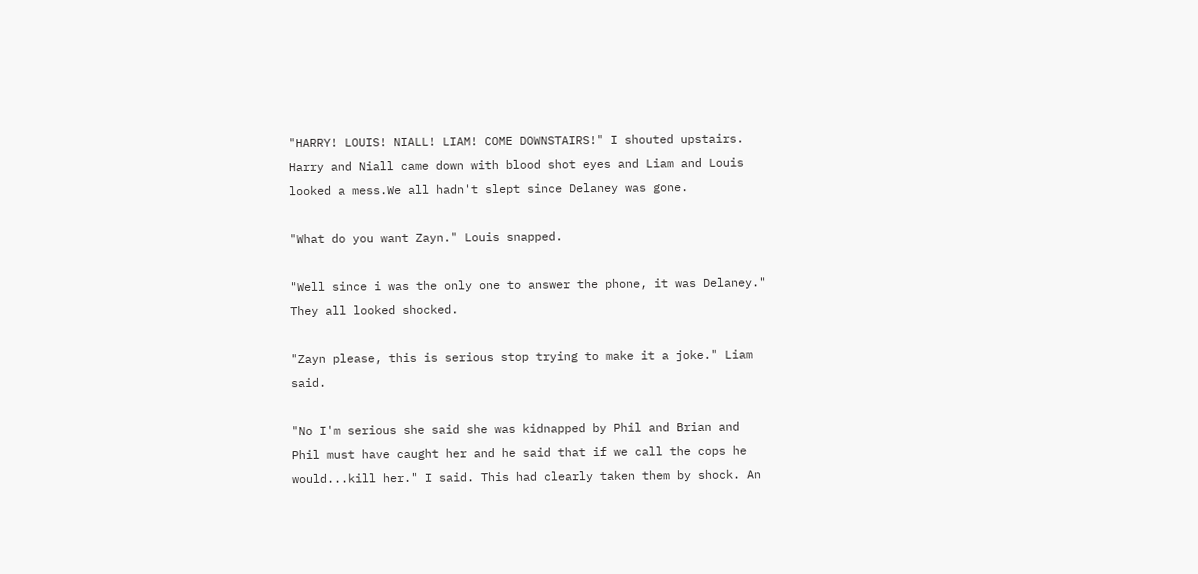"HARRY! LOUIS! NIALL! LIAM! COME DOWNSTAIRS!" I shouted upstairs. Harry and Niall came down with blood shot eyes and Liam and Louis looked a mess.We all hadn't slept since Delaney was gone.

"What do you want Zayn." Louis snapped.

"Well since i was the only one to answer the phone, it was Delaney." They all looked shocked.

"Zayn please, this is serious stop trying to make it a joke." Liam said.

"No I'm serious she said she was kidnapped by Phil and Brian and Phil must have caught her and he said that if we call the cops he would...kill her." I said. This had clearly taken them by shock. An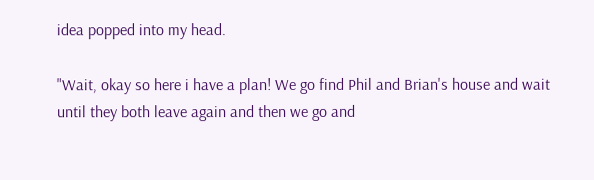idea popped into my head.

"Wait, okay so here i have a plan! We go find Phil and Brian's house and wait until they both leave again and then we go and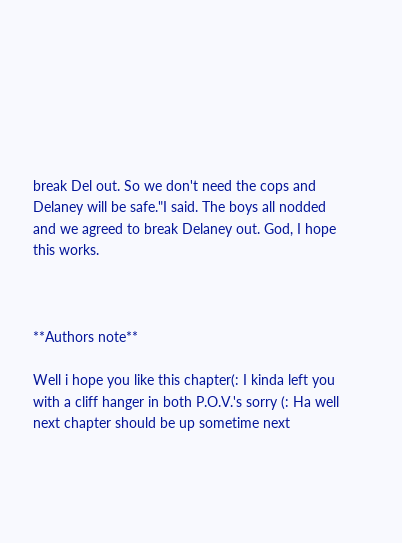break Del out. So we don't need the cops and Delaney will be safe."I said. The boys all nodded and we agreed to break Delaney out. God, I hope this works.



**Authors note**

Well i hope you like this chapter(: I kinda left you with a cliff hanger in both P.O.V.'s sorry (: Ha well next chapter should be up sometime next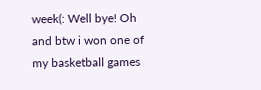week(: Well bye! Oh and btw i won one of my basketball games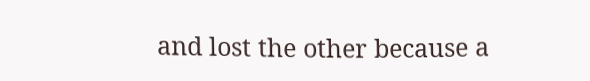and lost the other because a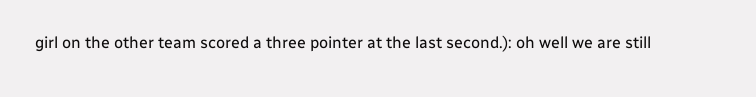girl on the other team scored a three pointer at the last second.): oh well we are still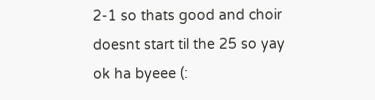2-1 so thats good and choir doesnt start til the 25 so yay ok ha byeee (: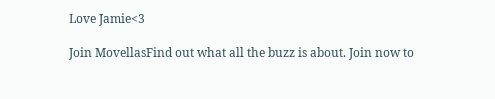Love Jamie<3

Join MovellasFind out what all the buzz is about. Join now to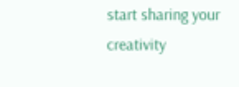start sharing your creativity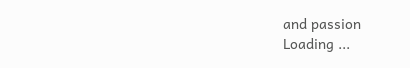and passion
Loading ...